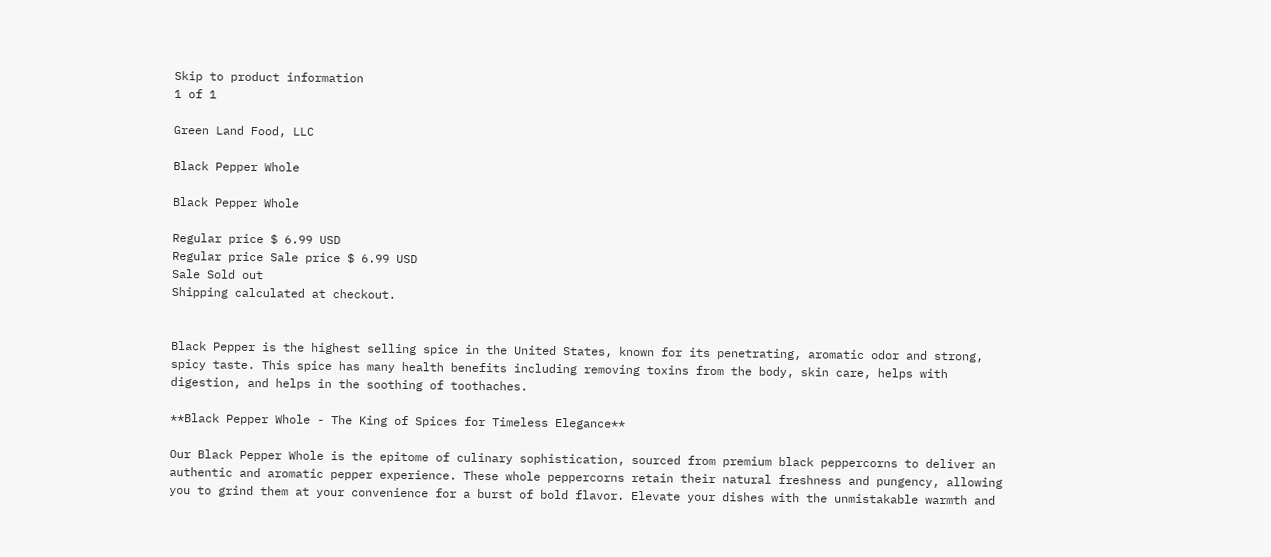Skip to product information
1 of 1

Green Land Food, LLC

Black Pepper Whole

Black Pepper Whole

Regular price $ 6.99 USD
Regular price Sale price $ 6.99 USD
Sale Sold out
Shipping calculated at checkout.


Black Pepper is the highest selling spice in the United States, known for its penetrating, aromatic odor and strong, spicy taste. This spice has many health benefits including removing toxins from the body, skin care, helps with digestion, and helps in the soothing of toothaches.

**Black Pepper Whole - The King of Spices for Timeless Elegance**

Our Black Pepper Whole is the epitome of culinary sophistication, sourced from premium black peppercorns to deliver an authentic and aromatic pepper experience. These whole peppercorns retain their natural freshness and pungency, allowing you to grind them at your convenience for a burst of bold flavor. Elevate your dishes with the unmistakable warmth and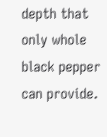depth that only whole black pepper can provide.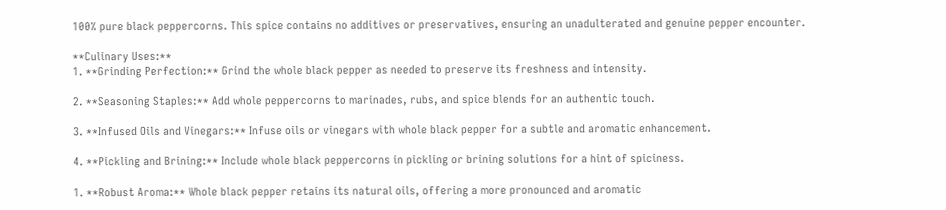100% pure black peppercorns. This spice contains no additives or preservatives, ensuring an unadulterated and genuine pepper encounter.

**Culinary Uses:**
1. **Grinding Perfection:** Grind the whole black pepper as needed to preserve its freshness and intensity.

2. **Seasoning Staples:** Add whole peppercorns to marinades, rubs, and spice blends for an authentic touch.

3. **Infused Oils and Vinegars:** Infuse oils or vinegars with whole black pepper for a subtle and aromatic enhancement.

4. **Pickling and Brining:** Include whole black peppercorns in pickling or brining solutions for a hint of spiciness.

1. **Robust Aroma:** Whole black pepper retains its natural oils, offering a more pronounced and aromatic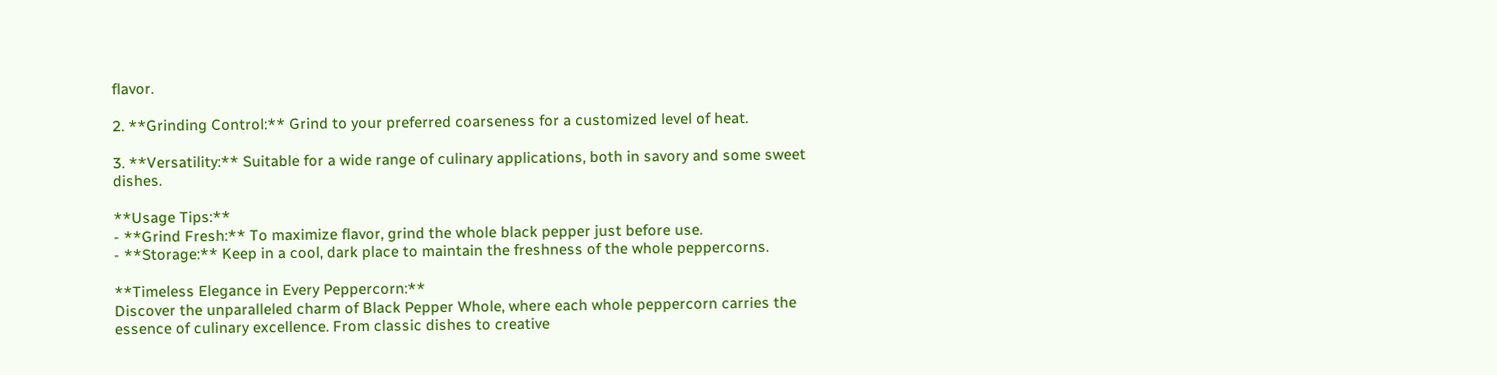flavor.

2. **Grinding Control:** Grind to your preferred coarseness for a customized level of heat.

3. **Versatility:** Suitable for a wide range of culinary applications, both in savory and some sweet dishes.

**Usage Tips:**
- **Grind Fresh:** To maximize flavor, grind the whole black pepper just before use.
- **Storage:** Keep in a cool, dark place to maintain the freshness of the whole peppercorns.

**Timeless Elegance in Every Peppercorn:**
Discover the unparalleled charm of Black Pepper Whole, where each whole peppercorn carries the essence of culinary excellence. From classic dishes to creative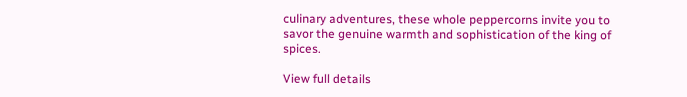culinary adventures, these whole peppercorns invite you to savor the genuine warmth and sophistication of the king of spices.

View full details